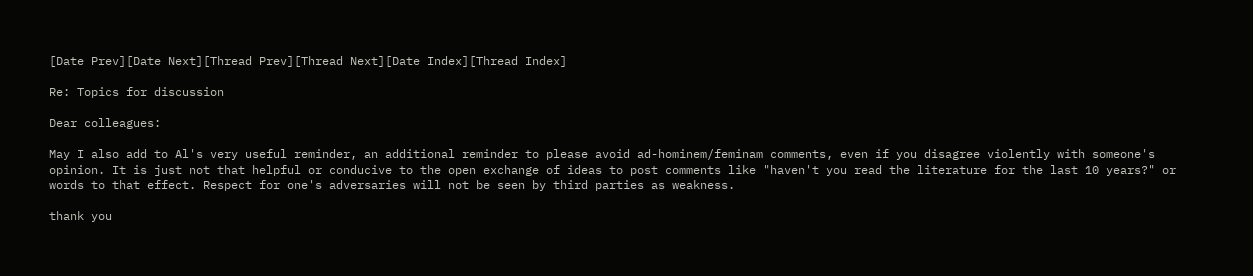[Date Prev][Date Next][Thread Prev][Thread Next][Date Index][Thread Index]

Re: Topics for discussion

Dear colleagues:

May I also add to Al's very useful reminder, an additional reminder to please avoid ad-hominem/feminam comments, even if you disagree violently with someone's opinion. It is just not that helpful or conducive to the open exchange of ideas to post comments like "haven't you read the literature for the last 10 years?" or words to that effect. Respect for one's adversaries will not be seen by third parties as weakness.

thank you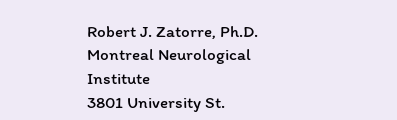Robert J. Zatorre, Ph.D.
Montreal Neurological Institute
3801 University St.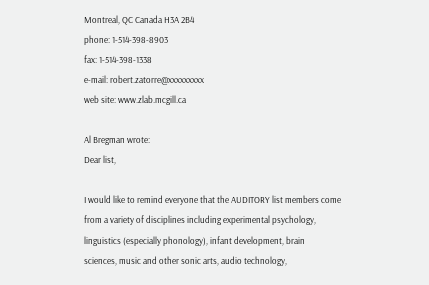Montreal, QC Canada H3A 2B4
phone: 1-514-398-8903
fax: 1-514-398-1338
e-mail: robert.zatorre@xxxxxxxxx
web site: www.zlab.mcgill.ca

Al Bregman wrote:
Dear list,

I would like to remind everyone that the AUDITORY list members come
from a variety of disciplines including experimental psychology,
linguistics (especially phonology), infant development, brain
sciences, music and other sonic arts, audio technology,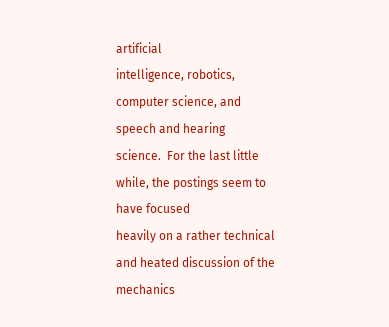artificial
intelligence, robotics, computer science, and speech and hearing
science.  For the last little while, the postings seem to have focused
heavily on a rather technical and heated discussion of the mechanics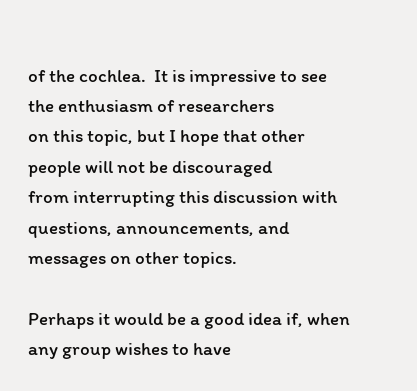of the cochlea.  It is impressive to see the enthusiasm of researchers
on this topic, but I hope that other people will not be discouraged
from interrupting this discussion with questions, announcements, and
messages on other topics.

Perhaps it would be a good idea if, when any group wishes to have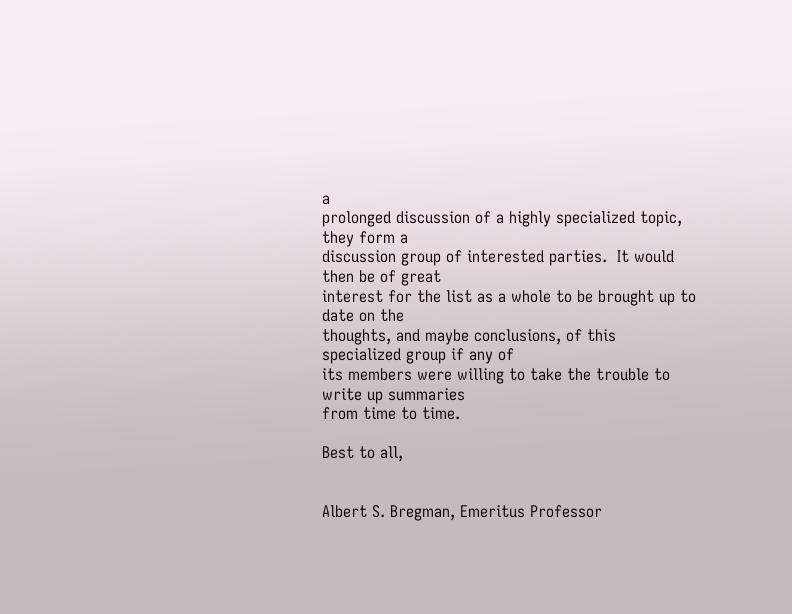a
prolonged discussion of a highly specialized topic, they form a
discussion group of interested parties.  It would then be of great
interest for the list as a whole to be brought up to date on the
thoughts, and maybe conclusions, of this specialized group if any of
its members were willing to take the trouble to write up summaries
from time to time.

Best to all,


Albert S. Bregman, Emeritus Professor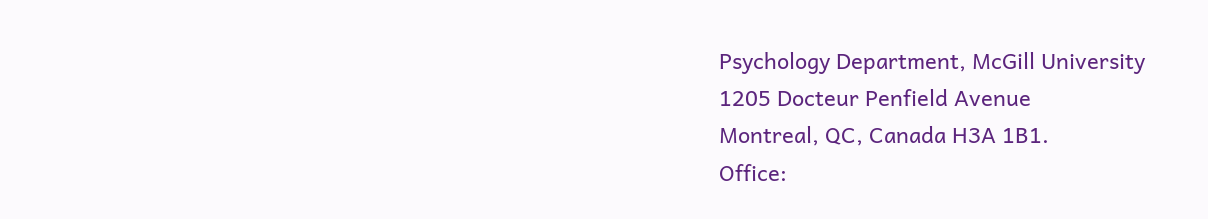Psychology Department, McGill University
1205 Docteur Penfield Avenue
Montreal, QC, Canada H3A 1B1.
Office: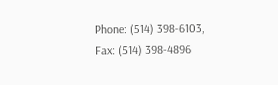Phone: (514) 398-6103, Fax: (514) 398-4896